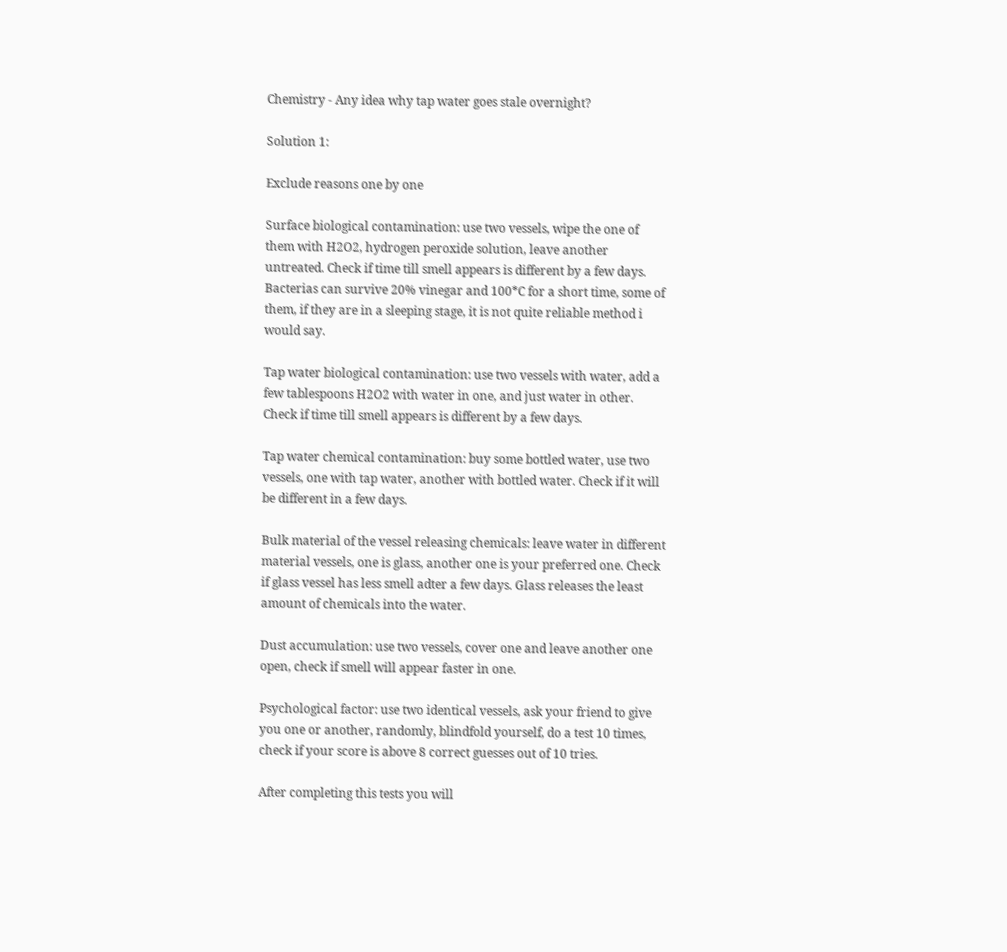Chemistry - Any idea why tap water goes stale overnight?

Solution 1:

Exclude reasons one by one

Surface biological contamination: use two vessels, wipe the one of them with H2O2, hydrogen peroxide solution, leave another untreated. Check if time till smell appears is different by a few days. Bacterias can survive 20% vinegar and 100*C for a short time, some of them, if they are in a sleeping stage, it is not quite reliable method i would say.

Tap water biological contamination: use two vessels with water, add a few tablespoons H2O2 with water in one, and just water in other. Check if time till smell appears is different by a few days.

Tap water chemical contamination: buy some bottled water, use two vessels, one with tap water, another with bottled water. Check if it will be different in a few days.

Bulk material of the vessel releasing chemicals: leave water in different material vessels, one is glass, another one is your preferred one. Check if glass vessel has less smell adter a few days. Glass releases the least amount of chemicals into the water.

Dust accumulation: use two vessels, cover one and leave another one open, check if smell will appear faster in one.

Psychological factor: use two identical vessels, ask your friend to give you one or another, randomly, blindfold yourself, do a test 10 times, check if your score is above 8 correct guesses out of 10 tries.

After completing this tests you will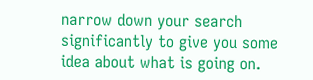narrow down your search significantly to give you some idea about what is going on.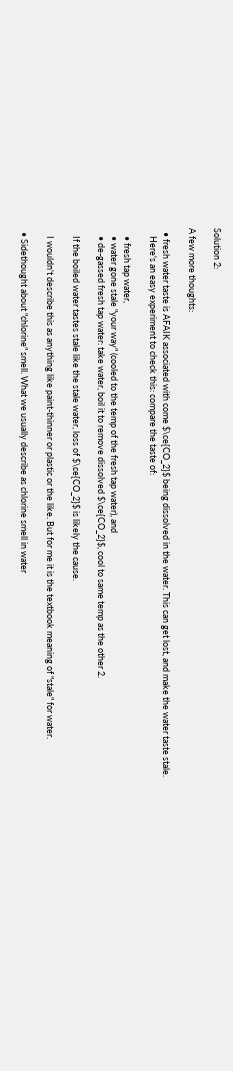Solution 2:

A few more thoughts:

  • fresh water taste is AFAIK associated with come $\ce{CO_2}$ being dissolved in the water. This can get lost, and make the water taste stale.
    Here's an easy experiment to check this: compare the taste of:

    • fresh tap water,
    • water gone stale "your way" (cooled to the temp of the fresh tap water), and
    • de-gassed fresh tap water: take water, boil it to remove dissolved $\ce{CO_2}$, cool to same temp as the other 2.

    If the boiled water tastes stale like the stale water, loss of $\ce{CO_2}$ is likely the cause.

    I wouldn't describe this as anything like paint-thinner or plastic or the like. But for me it is the textbook meaning of "stale" for water.

  • Sidethought about "chlorine" smell. What we usually describe as chlorine smell in water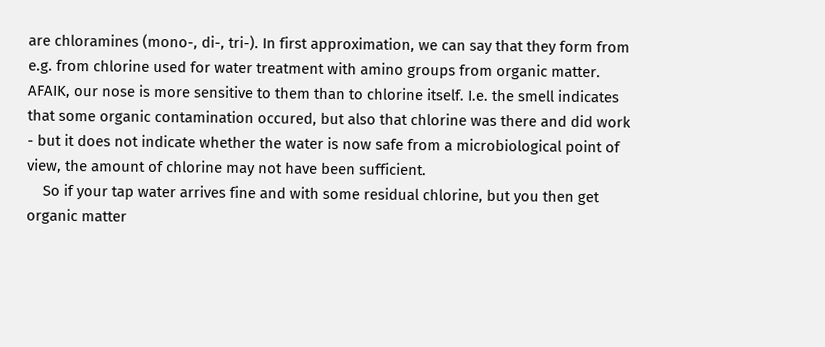are chloramines (mono-, di-, tri-). In first approximation, we can say that they form from e.g. from chlorine used for water treatment with amino groups from organic matter. AFAIK, our nose is more sensitive to them than to chlorine itself. I.e. the smell indicates that some organic contamination occured, but also that chlorine was there and did work - but it does not indicate whether the water is now safe from a microbiological point of view, the amount of chlorine may not have been sufficient.
    So if your tap water arrives fine and with some residual chlorine, but you then get organic matter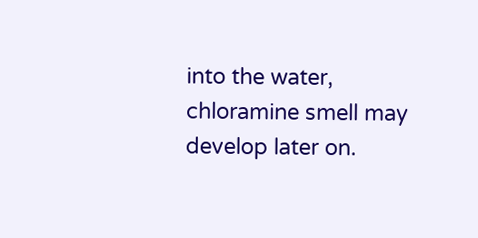into the water, chloramine smell may develop later on.